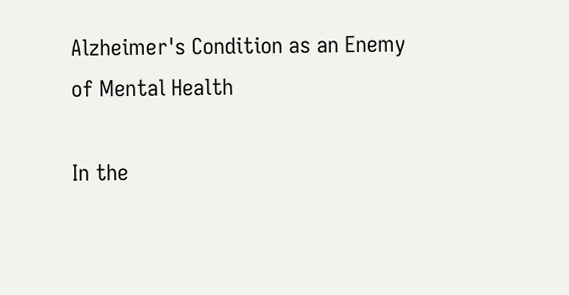Alzheimer's Condition as an Enemy of Mental Health

In the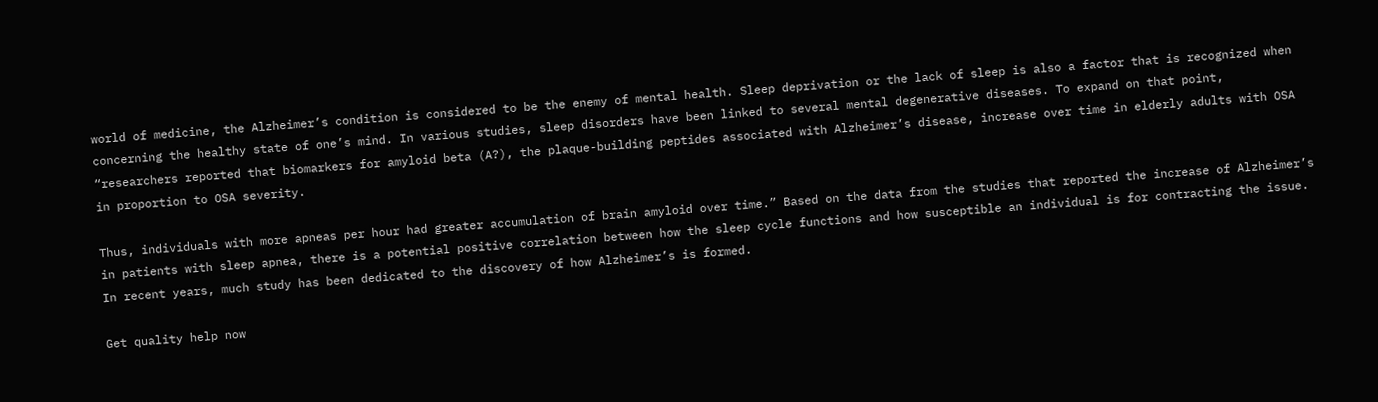world of medicine, the Alzheimer’s condition is considered to be the enemy of mental health. Sleep deprivation or the lack of sleep is also a factor that is recognized when concerning the healthy state of one’s mind. In various studies, sleep disorders have been linked to several mental degenerative diseases. To expand on that point, “researchers reported that biomarkers for amyloid beta (A?), the plaque-building peptides associated with Alzheimer’s disease, increase over time in elderly adults with OSA in proportion to OSA severity.

Thus, individuals with more apneas per hour had greater accumulation of brain amyloid over time.” Based on the data from the studies that reported the increase of Alzheimer’s in patients with sleep apnea, there is a potential positive correlation between how the sleep cycle functions and how susceptible an individual is for contracting the issue. In recent years, much study has been dedicated to the discovery of how Alzheimer’s is formed.

Get quality help now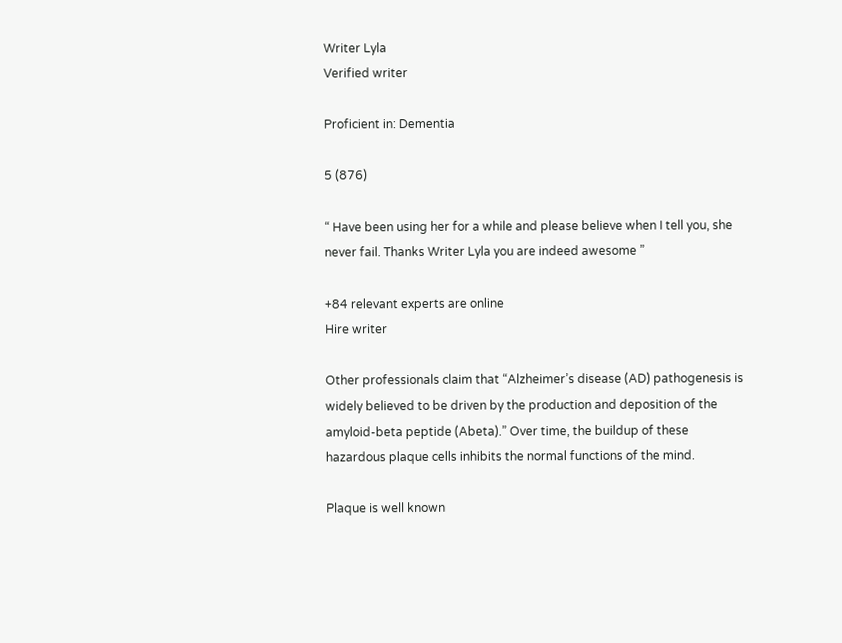Writer Lyla
Verified writer

Proficient in: Dementia

5 (876)

“ Have been using her for a while and please believe when I tell you, she never fail. Thanks Writer Lyla you are indeed awesome ”

+84 relevant experts are online
Hire writer

Other professionals claim that “Alzheimer’s disease (AD) pathogenesis is widely believed to be driven by the production and deposition of the amyloid-beta peptide (Abeta).” Over time, the buildup of these hazardous plaque cells inhibits the normal functions of the mind.

Plaque is well known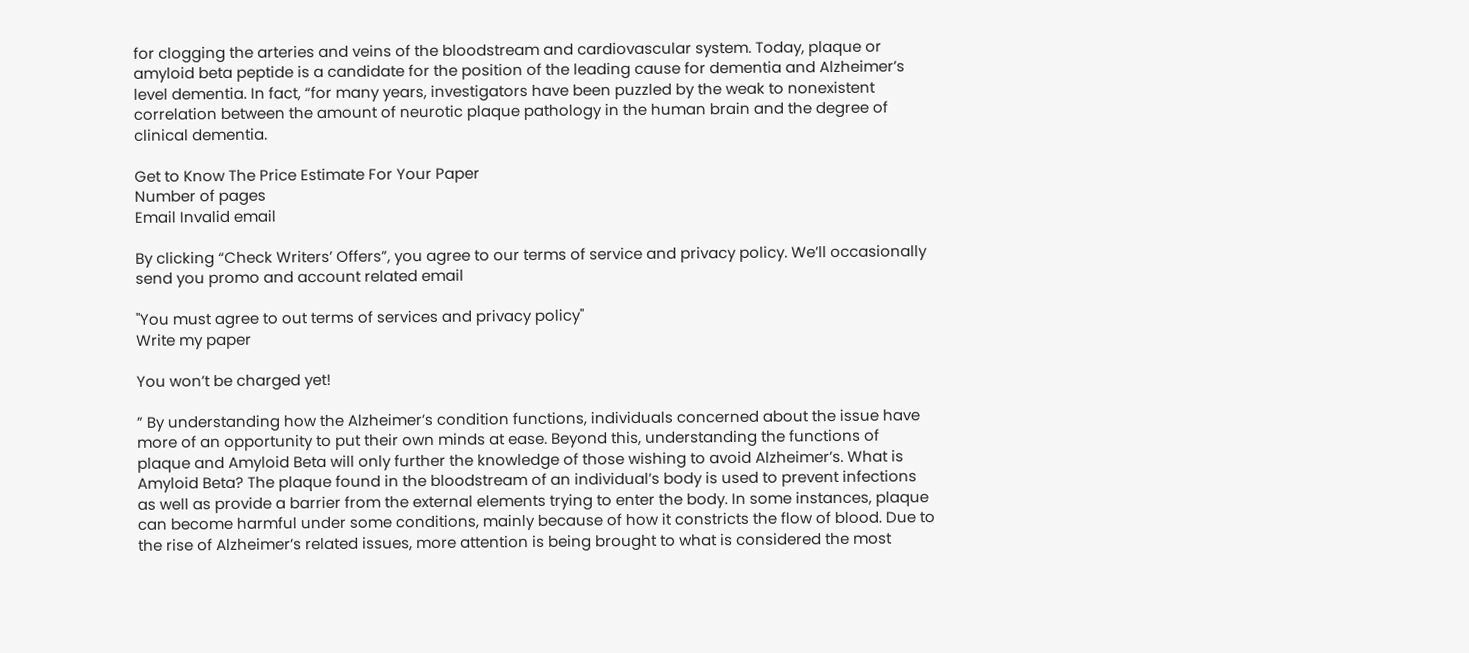for clogging the arteries and veins of the bloodstream and cardiovascular system. Today, plaque or amyloid beta peptide is a candidate for the position of the leading cause for dementia and Alzheimer’s level dementia. In fact, “for many years, investigators have been puzzled by the weak to nonexistent correlation between the amount of neurotic plaque pathology in the human brain and the degree of clinical dementia.

Get to Know The Price Estimate For Your Paper
Number of pages
Email Invalid email

By clicking “Check Writers’ Offers”, you agree to our terms of service and privacy policy. We’ll occasionally send you promo and account related email

"You must agree to out terms of services and privacy policy"
Write my paper

You won’t be charged yet!

” By understanding how the Alzheimer’s condition functions, individuals concerned about the issue have more of an opportunity to put their own minds at ease. Beyond this, understanding the functions of plaque and Amyloid Beta will only further the knowledge of those wishing to avoid Alzheimer’s. What is Amyloid Beta? The plaque found in the bloodstream of an individual’s body is used to prevent infections as well as provide a barrier from the external elements trying to enter the body. In some instances, plaque can become harmful under some conditions, mainly because of how it constricts the flow of blood. Due to the rise of Alzheimer’s related issues, more attention is being brought to what is considered the most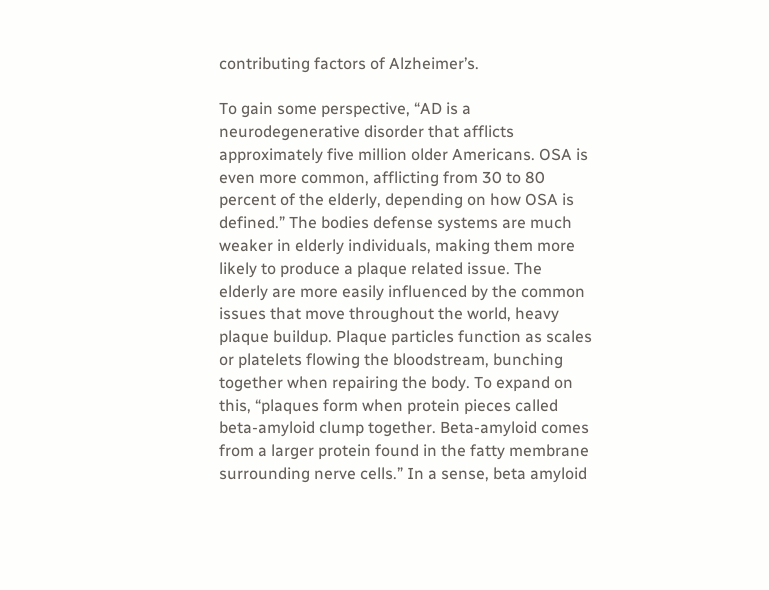contributing factors of Alzheimer’s.

To gain some perspective, “AD is a neurodegenerative disorder that afflicts approximately five million older Americans. OSA is even more common, afflicting from 30 to 80 percent of the elderly, depending on how OSA is defined.” The bodies defense systems are much weaker in elderly individuals, making them more likely to produce a plaque related issue. The elderly are more easily influenced by the common issues that move throughout the world, heavy plaque buildup. Plaque particles function as scales or platelets flowing the bloodstream, bunching together when repairing the body. To expand on this, “plaques form when protein pieces called beta-amyloid clump together. Beta-amyloid comes from a larger protein found in the fatty membrane surrounding nerve cells.” In a sense, beta amyloid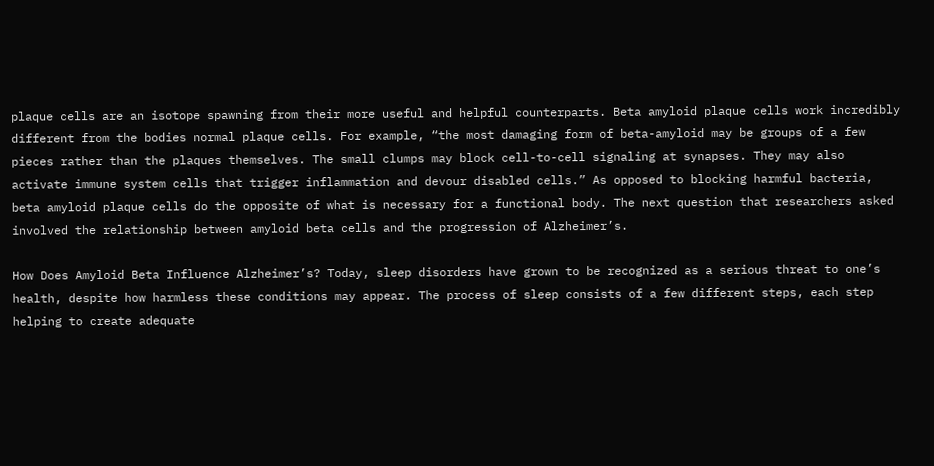plaque cells are an isotope spawning from their more useful and helpful counterparts. Beta amyloid plaque cells work incredibly different from the bodies normal plaque cells. For example, “the most damaging form of beta-amyloid may be groups of a few pieces rather than the plaques themselves. The small clumps may block cell-to-cell signaling at synapses. They may also activate immune system cells that trigger inflammation and devour disabled cells.” As opposed to blocking harmful bacteria, beta amyloid plaque cells do the opposite of what is necessary for a functional body. The next question that researchers asked involved the relationship between amyloid beta cells and the progression of Alzheimer’s.

How Does Amyloid Beta Influence Alzheimer’s? Today, sleep disorders have grown to be recognized as a serious threat to one’s health, despite how harmless these conditions may appear. The process of sleep consists of a few different steps, each step helping to create adequate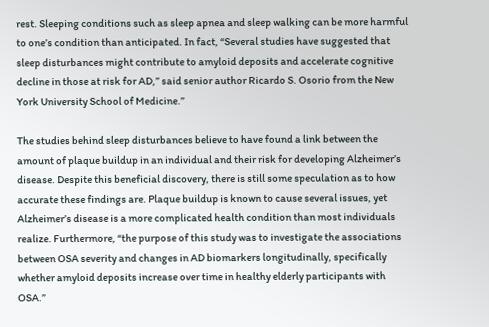rest. Sleeping conditions such as sleep apnea and sleep walking can be more harmful to one’s condition than anticipated. In fact, “Several studies have suggested that sleep disturbances might contribute to amyloid deposits and accelerate cognitive decline in those at risk for AD,” said senior author Ricardo S. Osorio from the New York University School of Medicine.”

The studies behind sleep disturbances believe to have found a link between the amount of plaque buildup in an individual and their risk for developing Alzheimer’s disease. Despite this beneficial discovery, there is still some speculation as to how accurate these findings are. Plaque buildup is known to cause several issues, yet Alzheimer’s disease is a more complicated health condition than most individuals realize. Furthermore, “the purpose of this study was to investigate the associations between OSA severity and changes in AD biomarkers longitudinally, specifically whether amyloid deposits increase over time in healthy elderly participants with OSA.”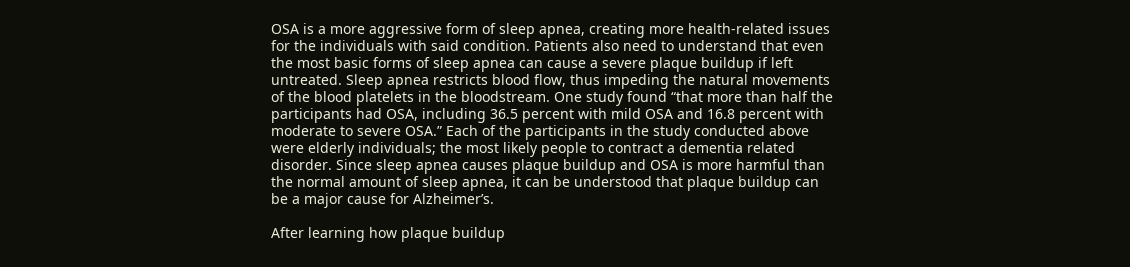OSA is a more aggressive form of sleep apnea, creating more health-related issues for the individuals with said condition. Patients also need to understand that even the most basic forms of sleep apnea can cause a severe plaque buildup if left untreated. Sleep apnea restricts blood flow, thus impeding the natural movements of the blood platelets in the bloodstream. One study found “that more than half the participants had OSA, including 36.5 percent with mild OSA and 16.8 percent with moderate to severe OSA.” Each of the participants in the study conducted above were elderly individuals; the most likely people to contract a dementia related disorder. Since sleep apnea causes plaque buildup and OSA is more harmful than the normal amount of sleep apnea, it can be understood that plaque buildup can be a major cause for Alzheimer’s.

After learning how plaque buildup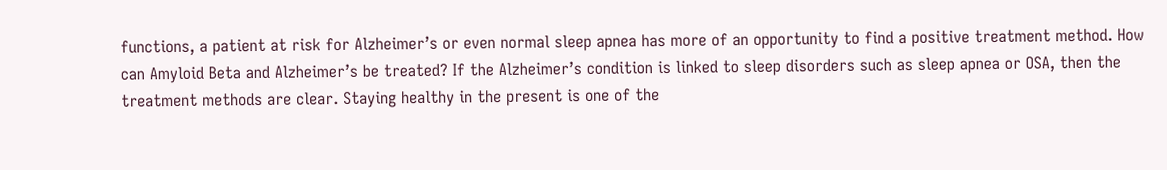functions, a patient at risk for Alzheimer’s or even normal sleep apnea has more of an opportunity to find a positive treatment method. How can Amyloid Beta and Alzheimer’s be treated? If the Alzheimer’s condition is linked to sleep disorders such as sleep apnea or OSA, then the treatment methods are clear. Staying healthy in the present is one of the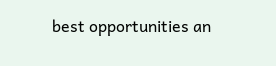best opportunities an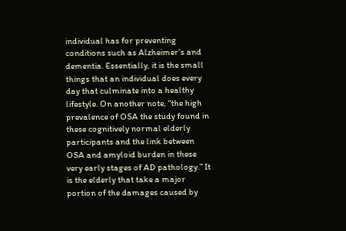individual has for preventing conditions such as Alzheimer’s and dementia. Essentially, it is the small things that an individual does every day that culminate into a healthy lifestyle. On another note, “the high prevalence of OSA the study found in these cognitively normal elderly participants and the link between OSA and amyloid burden in these very early stages of AD pathology.” It is the elderly that take a major portion of the damages caused by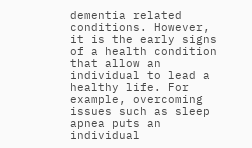dementia related conditions. However, it is the early signs of a health condition that allow an individual to lead a healthy life. For example, overcoming issues such as sleep apnea puts an individual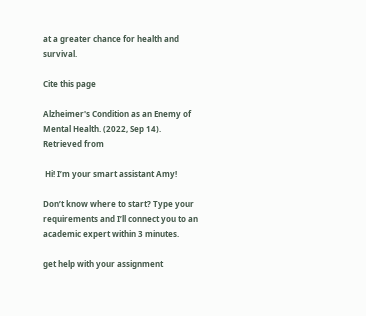at a greater chance for health and survival.

Cite this page

Alzheimer's Condition as an Enemy of Mental Health. (2022, Sep 14). Retrieved from

 Hi! I’m your smart assistant Amy!

Don’t know where to start? Type your requirements and I’ll connect you to an academic expert within 3 minutes.

get help with your assignment